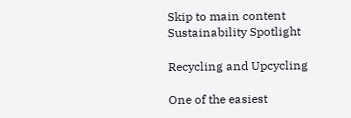Skip to main content
Sustainability Spotlight

Recycling and Upcycling

One of the easiest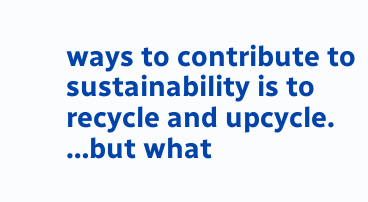ways to contribute to sustainability is to recycle and upcycle. …but what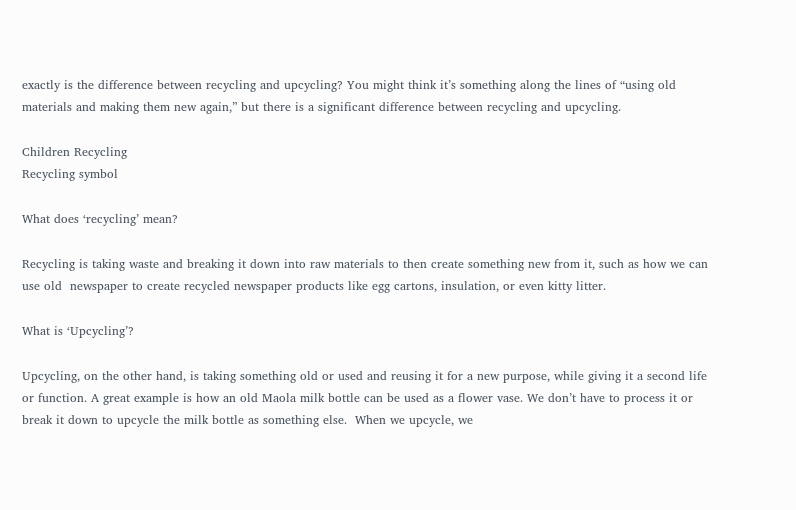exactly is the difference between recycling and upcycling? You might think it’s something along the lines of “using old materials and making them new again,” but there is a significant difference between recycling and upcycling.

Children Recycling
Recycling symbol

What does ‘recycling’ mean?

Recycling is taking waste and breaking it down into raw materials to then create something new from it, such as how we can use old  newspaper to create recycled newspaper products like egg cartons, insulation, or even kitty litter.

What is ‘Upcycling’?

Upcycling, on the other hand, is taking something old or used and reusing it for a new purpose, while giving it a second life or function. A great example is how an old Maola milk bottle can be used as a flower vase. We don’t have to process it or break it down to upcycle the milk bottle as something else.  When we upcycle, we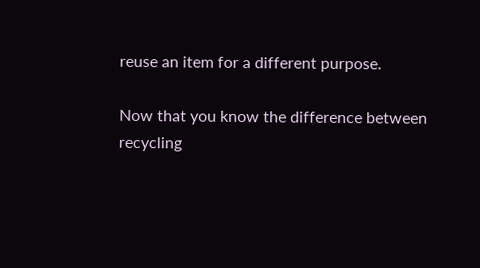reuse an item for a different purpose.

Now that you know the difference between recycling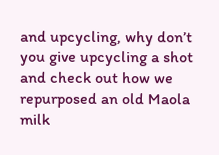and upcycling, why don’t you give upcycling a shot and check out how we repurposed an old Maola milk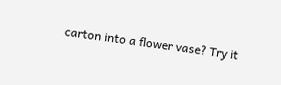carton into a flower vase? Try it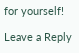for yourself!

Leave a Reply